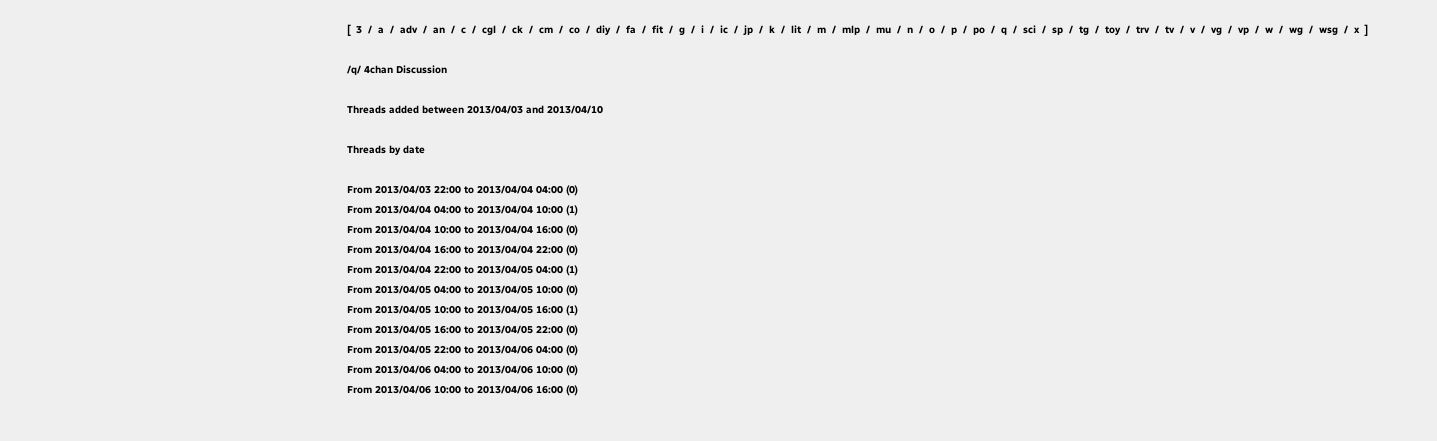[  3  /  a  /  adv  /  an  /  c  /  cgl  /  ck  /  cm  /  co  /  diy  /  fa  /  fit  /  g  /  i  /  ic  /  jp  /  k  /  lit  /  m  /  mlp  /  mu  /  n  /  o  /  p  /  po  /  q  /  sci  /  sp  /  tg  /  toy  /  trv  /  tv  /  v  /  vg  /  vp  /  w  /  wg  /  wsg  /  x  ]

/q/ 4chan Discussion

Threads added between 2013/04/03 and 2013/04/10

Threads by date

From 2013/04/03 22:00 to 2013/04/04 04:00 (0)
From 2013/04/04 04:00 to 2013/04/04 10:00 (1)
From 2013/04/04 10:00 to 2013/04/04 16:00 (0)
From 2013/04/04 16:00 to 2013/04/04 22:00 (0)
From 2013/04/04 22:00 to 2013/04/05 04:00 (1)
From 2013/04/05 04:00 to 2013/04/05 10:00 (0)
From 2013/04/05 10:00 to 2013/04/05 16:00 (1)
From 2013/04/05 16:00 to 2013/04/05 22:00 (0)
From 2013/04/05 22:00 to 2013/04/06 04:00 (0)
From 2013/04/06 04:00 to 2013/04/06 10:00 (0)
From 2013/04/06 10:00 to 2013/04/06 16:00 (0)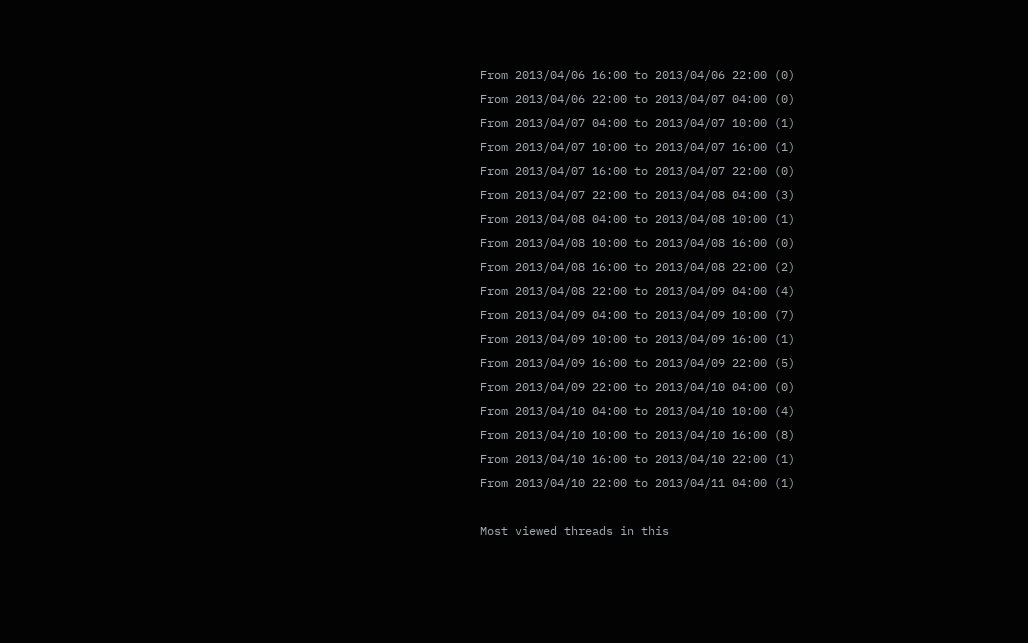From 2013/04/06 16:00 to 2013/04/06 22:00 (0)
From 2013/04/06 22:00 to 2013/04/07 04:00 (0)
From 2013/04/07 04:00 to 2013/04/07 10:00 (1)
From 2013/04/07 10:00 to 2013/04/07 16:00 (1)
From 2013/04/07 16:00 to 2013/04/07 22:00 (0)
From 2013/04/07 22:00 to 2013/04/08 04:00 (3)
From 2013/04/08 04:00 to 2013/04/08 10:00 (1)
From 2013/04/08 10:00 to 2013/04/08 16:00 (0)
From 2013/04/08 16:00 to 2013/04/08 22:00 (2)
From 2013/04/08 22:00 to 2013/04/09 04:00 (4)
From 2013/04/09 04:00 to 2013/04/09 10:00 (7)
From 2013/04/09 10:00 to 2013/04/09 16:00 (1)
From 2013/04/09 16:00 to 2013/04/09 22:00 (5)
From 2013/04/09 22:00 to 2013/04/10 04:00 (0)
From 2013/04/10 04:00 to 2013/04/10 10:00 (4)
From 2013/04/10 10:00 to 2013/04/10 16:00 (8)
From 2013/04/10 16:00 to 2013/04/10 22:00 (1)
From 2013/04/10 22:00 to 2013/04/11 04:00 (1)

Most viewed threads in this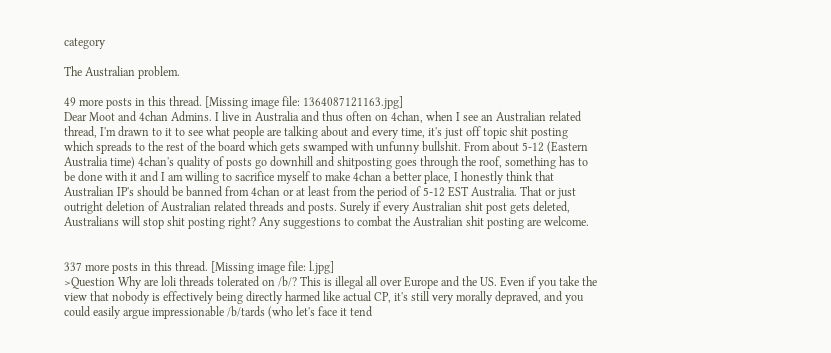category

The Australian problem.

49 more posts in this thread. [Missing image file: 1364087121163.jpg]
Dear Moot and 4chan Admins. I live in Australia and thus often on 4chan, when I see an Australian related thread, I'm drawn to it to see what people are talking about and every time, it's just off topic shit posting which spreads to the rest of the board which gets swamped with unfunny bullshit. From about 5-12 (Eastern Australia time) 4chan's quality of posts go downhill and shitposting goes through the roof, something has to be done with it and I am willing to sacrifice myself to make 4chan a better place, I honestly think that Australian IP's should be banned from 4chan or at least from the period of 5-12 EST Australia. That or just outright deletion of Australian related threads and posts. Surely if every Australian shit post gets deleted, Australians will stop shit posting right? Any suggestions to combat the Australian shit posting are welcome.


337 more posts in this thread. [Missing image file: l.jpg]
>Question Why are loli threads tolerated on /b/? This is illegal all over Europe and the US. Even if you take the view that nobody is effectively being directly harmed like actual CP, it's still very morally depraved, and you could easily argue impressionable /b/tards (who let's face it tend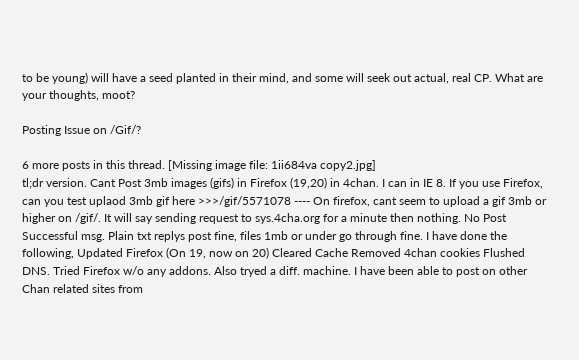to be young) will have a seed planted in their mind, and some will seek out actual, real CP. What are your thoughts, moot?

Posting Issue on /Gif/?

6 more posts in this thread. [Missing image file: 1ii684va copy2.jpg]
tl;dr version. Cant Post 3mb images (gifs) in Firefox (19,20) in 4chan. I can in IE 8. If you use Firefox, can you test uplaod 3mb gif here >>>/gif/5571078 ---- On firefox, cant seem to upload a gif 3mb or higher on /gif/. It will say sending request to sys.4cha.org for a minute then nothing. No Post Successful msg. Plain txt replys post fine, files 1mb or under go through fine. I have done the following, Updated Firefox (On 19, now on 20) Cleared Cache Removed 4chan cookies Flushed DNS. Tried Firefox w/o any addons. Also tryed a diff. machine. I have been able to post on other Chan related sites from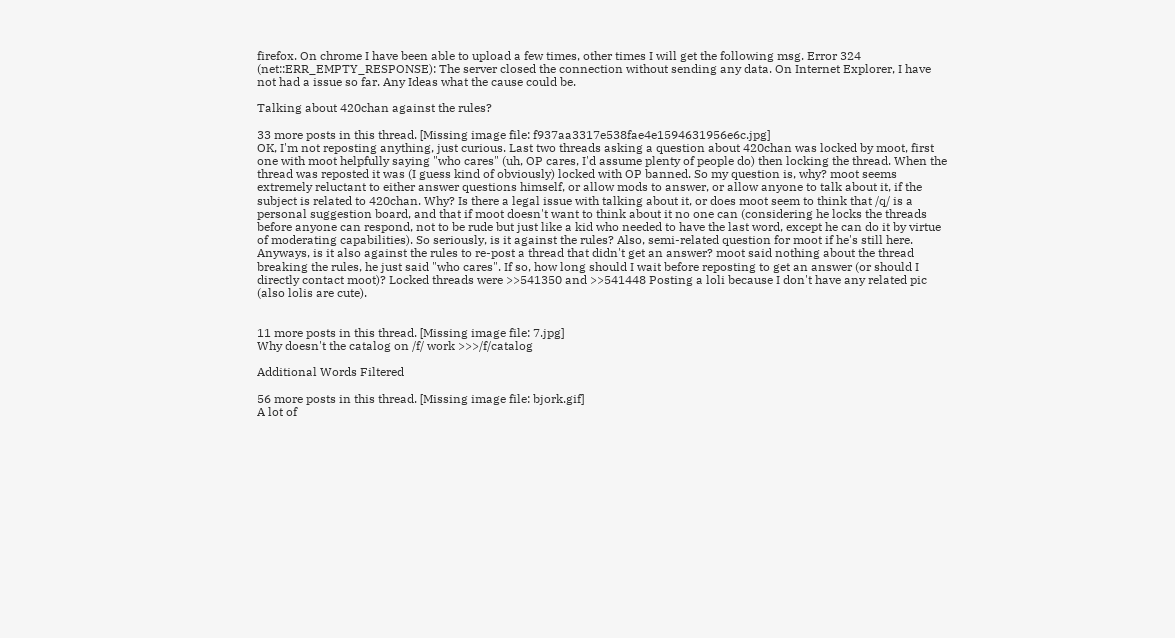firefox. On chrome I have been able to upload a few times, other times I will get the following msg. Error 324 (net::ERR_EMPTY_RESPONSE): The server closed the connection without sending any data. On Internet Explorer, I have not had a issue so far. Any Ideas what the cause could be.

Talking about 420chan against the rules?

33 more posts in this thread. [Missing image file: f937aa3317e538fae4e1594631956e6c.jpg]
OK, I'm not reposting anything, just curious. Last two threads asking a question about 420chan was locked by moot, first one with moot helpfully saying "who cares" (uh, OP cares, I'd assume plenty of people do) then locking the thread. When the thread was reposted it was (I guess kind of obviously) locked with OP banned. So my question is, why? moot seems extremely reluctant to either answer questions himself, or allow mods to answer, or allow anyone to talk about it, if the subject is related to 420chan. Why? Is there a legal issue with talking about it, or does moot seem to think that /q/ is a personal suggestion board, and that if moot doesn't want to think about it no one can (considering he locks the threads before anyone can respond, not to be rude but just like a kid who needed to have the last word, except he can do it by virtue of moderating capabilities). So seriously, is it against the rules? Also, semi-related question for moot if he's still here. Anyways, is it also against the rules to re-post a thread that didn't get an answer? moot said nothing about the thread breaking the rules, he just said "who cares". If so, how long should I wait before reposting to get an answer (or should I directly contact moot)? Locked threads were >>541350 and >>541448 Posting a loli because I don't have any related pic (also lolis are cute).


11 more posts in this thread. [Missing image file: 7.jpg]
Why doesn't the catalog on /f/ work >>>/f/catalog

Additional Words Filtered

56 more posts in this thread. [Missing image file: bjork.gif]
A lot of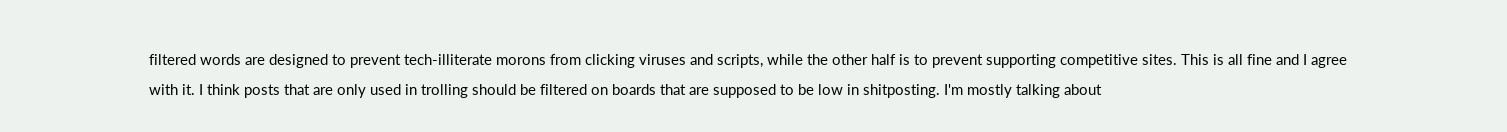filtered words are designed to prevent tech-illiterate morons from clicking viruses and scripts, while the other half is to prevent supporting competitive sites. This is all fine and I agree with it. I think posts that are only used in trolling should be filtered on boards that are supposed to be low in shitposting. I'm mostly talking about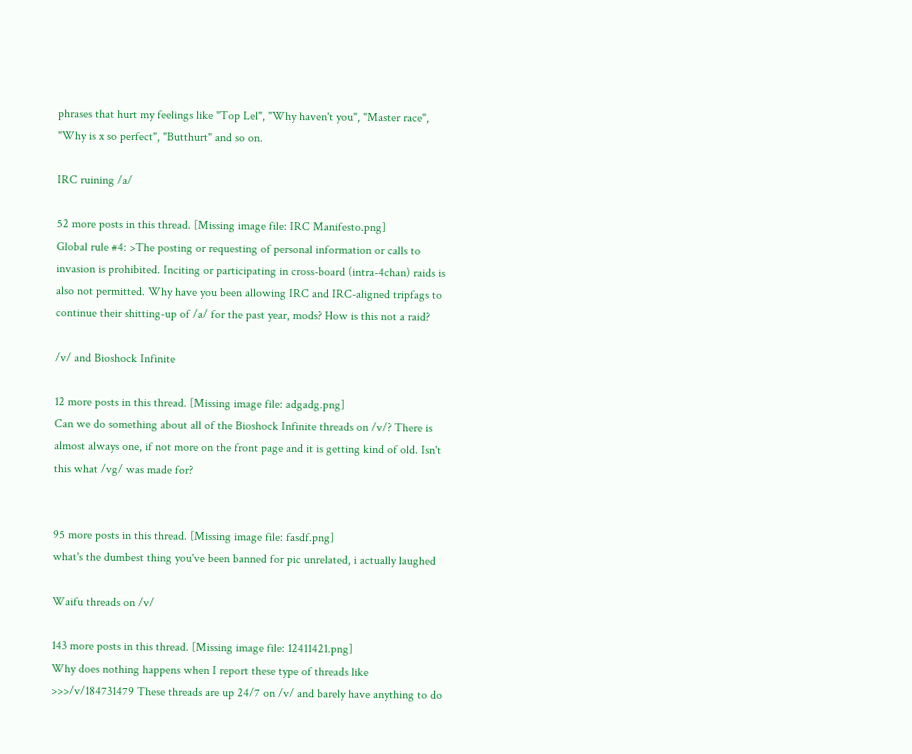phrases that hurt my feelings like "Top Lel", "Why haven't you", "Master race", "Why is x so perfect", "Butthurt" and so on.

IRC ruining /a/

52 more posts in this thread. [Missing image file: IRC Manifesto.png]
Global rule #4: >The posting or requesting of personal information or calls to invasion is prohibited. Inciting or participating in cross-board (intra-4chan) raids is also not permitted. Why have you been allowing IRC and IRC-aligned tripfags to continue their shitting-up of /a/ for the past year, mods? How is this not a raid?

/v/ and Bioshock Infinite

12 more posts in this thread. [Missing image file: adgadg.png]
Can we do something about all of the Bioshock Infinite threads on /v/? There is almost always one, if not more on the front page and it is getting kind of old. Isn't this what /vg/ was made for?


95 more posts in this thread. [Missing image file: fasdf.png]
what's the dumbest thing you've been banned for pic unrelated, i actually laughed

Waifu threads on /v/

143 more posts in this thread. [Missing image file: 12411421.png]
Why does nothing happens when I report these type of threads like >>>/v/184731479 These threads are up 24/7 on /v/ and barely have anything to do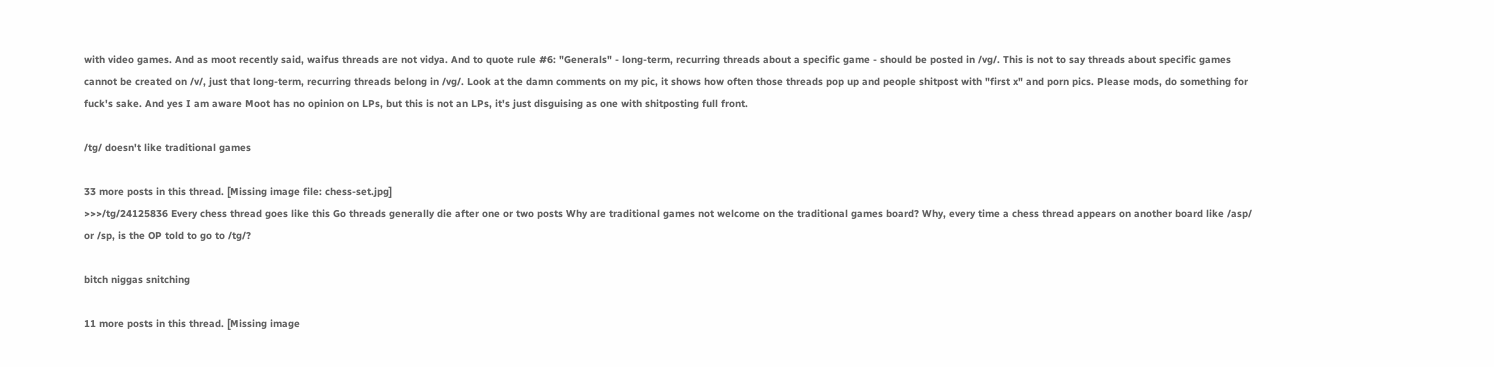with video games. And as moot recently said, waifus threads are not vidya. And to quote rule #6: "Generals" - long-term, recurring threads about a specific game - should be posted in /vg/. This is not to say threads about specific games cannot be created on /v/, just that long-term, recurring threads belong in /vg/. Look at the damn comments on my pic, it shows how often those threads pop up and people shitpost with "first x" and porn pics. Please mods, do something for fuck's sake. And yes I am aware Moot has no opinion on LPs, but this is not an LPs, it's just disguising as one with shitposting full front.

/tg/ doesn't like traditional games

33 more posts in this thread. [Missing image file: chess-set.jpg]
>>>/tg/24125836 Every chess thread goes like this Go threads generally die after one or two posts Why are traditional games not welcome on the traditional games board? Why, every time a chess thread appears on another board like /asp/ or /sp, is the OP told to go to /tg/?

bitch niggas snitching

11 more posts in this thread. [Missing image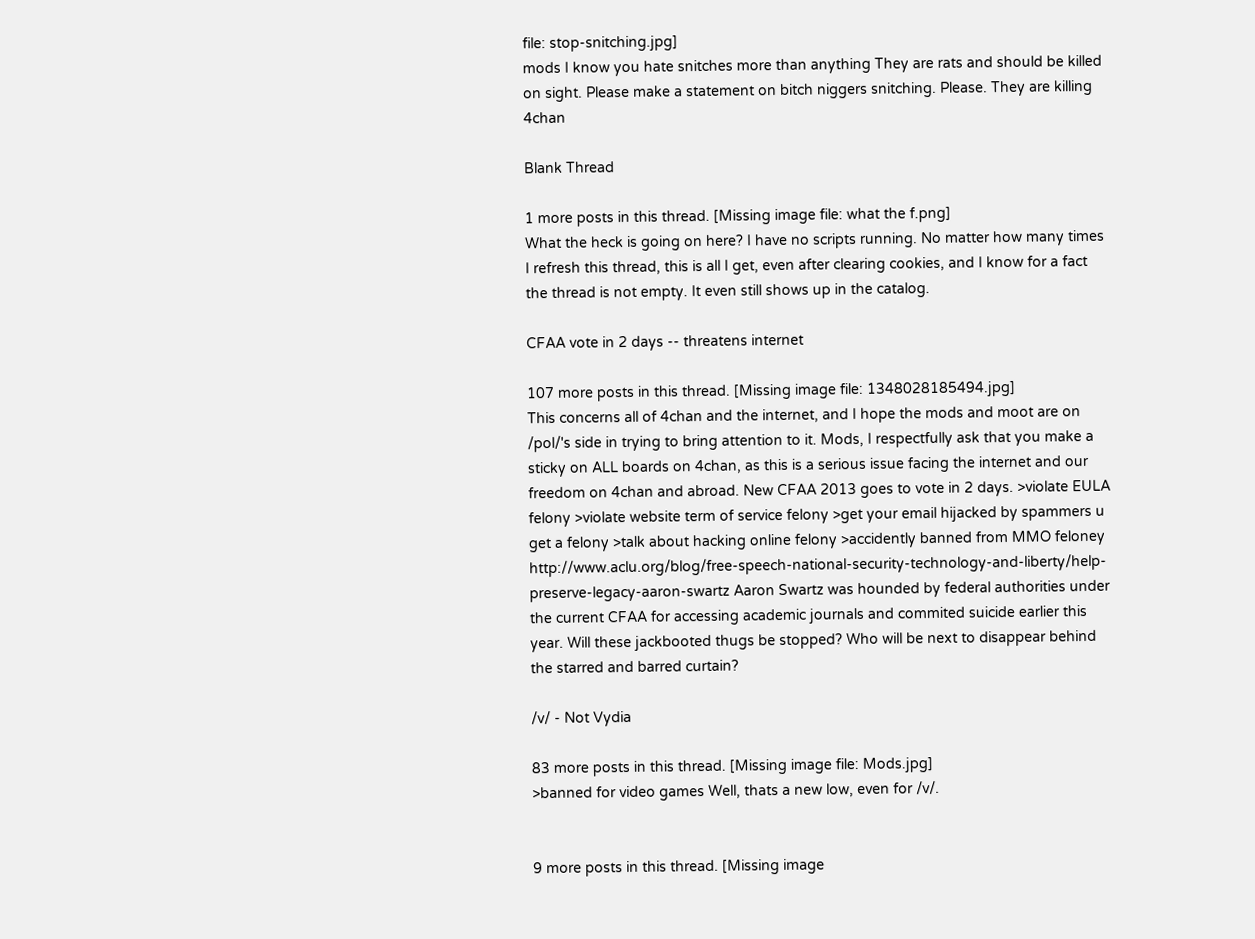file: stop-snitching.jpg]
mods I know you hate snitches more than anything They are rats and should be killed on sight. Please make a statement on bitch niggers snitching. Please. They are killing 4chan

Blank Thread

1 more posts in this thread. [Missing image file: what the f.png]
What the heck is going on here? I have no scripts running. No matter how many times I refresh this thread, this is all I get, even after clearing cookies, and I know for a fact the thread is not empty. It even still shows up in the catalog.

CFAA vote in 2 days -- threatens internet

107 more posts in this thread. [Missing image file: 1348028185494.jpg]
This concerns all of 4chan and the internet, and I hope the mods and moot are on /pol/'s side in trying to bring attention to it. Mods, I respectfully ask that you make a sticky on ALL boards on 4chan, as this is a serious issue facing the internet and our freedom on 4chan and abroad. New CFAA 2013 goes to vote in 2 days. >violate EULA felony >violate website term of service felony >get your email hijacked by spammers u get a felony >talk about hacking online felony >accidently banned from MMO feloney http://www.aclu.org/blog/free-speech-national-security-technology-and-liberty/help-preserve-legacy-aaron-swartz Aaron Swartz was hounded by federal authorities under the current CFAA for accessing academic journals and commited suicide earlier this year. Will these jackbooted thugs be stopped? Who will be next to disappear behind the starred and barred curtain?

/v/ - Not Vydia

83 more posts in this thread. [Missing image file: Mods.jpg]
>banned for video games Well, thats a new low, even for /v/.


9 more posts in this thread. [Missing image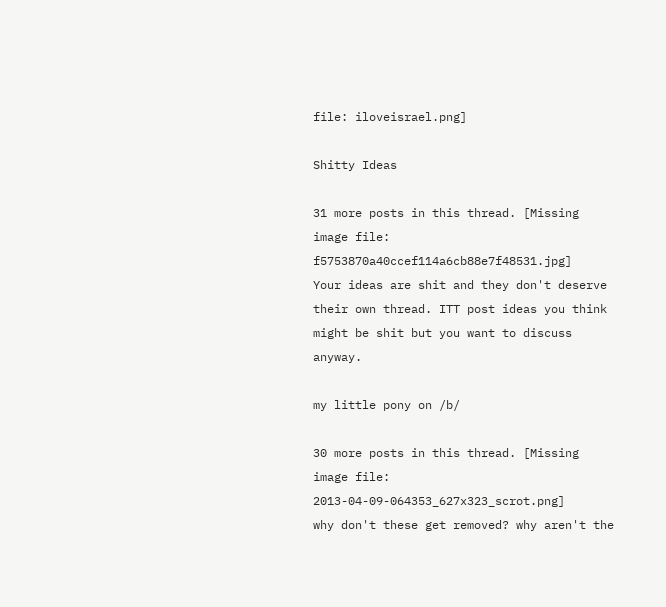file: iloveisrael.png]

Shitty Ideas

31 more posts in this thread. [Missing image file: f5753870a40ccef114a6cb88e7f48531.jpg]
Your ideas are shit and they don't deserve their own thread. ITT post ideas you think might be shit but you want to discuss anyway.

my little pony on /b/

30 more posts in this thread. [Missing image file: 2013-04-09-064353_627x323_scrot.png]
why don't these get removed? why aren't the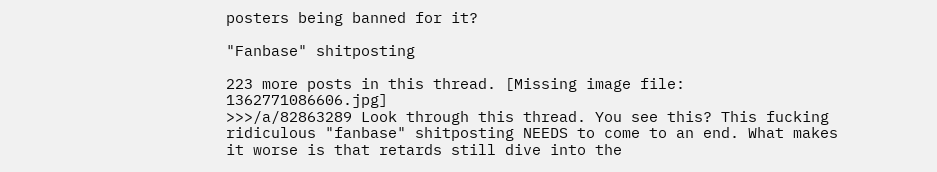posters being banned for it?

"Fanbase" shitposting

223 more posts in this thread. [Missing image file: 1362771086606.jpg]
>>>/a/82863289 Look through this thread. You see this? This fucking ridiculous "fanbase" shitposting NEEDS to come to an end. What makes it worse is that retards still dive into the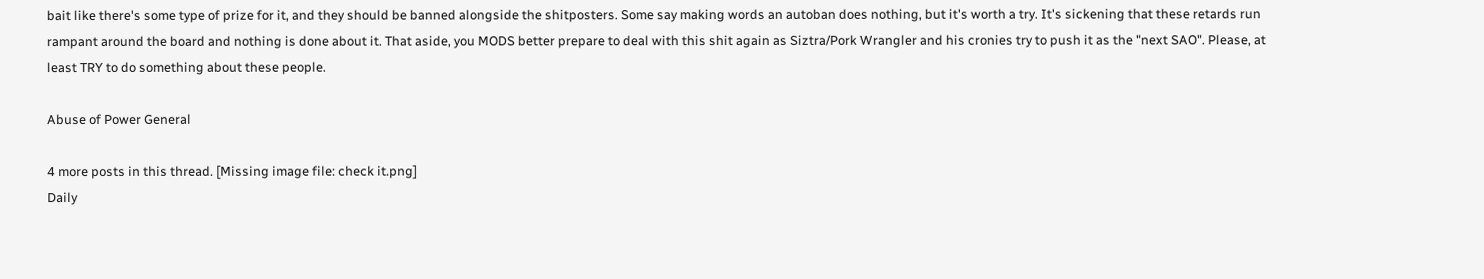bait like there's some type of prize for it, and they should be banned alongside the shitposters. Some say making words an autoban does nothing, but it's worth a try. It's sickening that these retards run rampant around the board and nothing is done about it. That aside, you MODS better prepare to deal with this shit again as Siztra/Pork Wrangler and his cronies try to push it as the "next SAO". Please, at least TRY to do something about these people.

Abuse of Power General

4 more posts in this thread. [Missing image file: check it.png]
Daily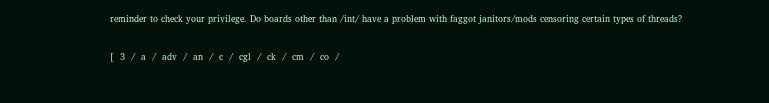reminder to check your privilege. Do boards other than /int/ have a problem with faggot janitors/mods censoring certain types of threads?

[  3  /  a  /  adv  /  an  /  c  /  cgl  /  ck  /  cm  /  co  /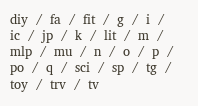diy  /  fa  /  fit  /  g  /  i  /  ic  /  jp  /  k  /  lit  /  m  /  mlp  /  mu  /  n  /  o  /  p  /  po  /  q  /  sci  /  sp  /  tg  /  toy  /  trv  /  tv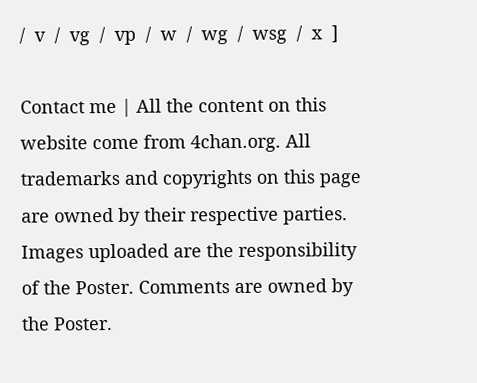/  v  /  vg  /  vp  /  w  /  wg  /  wsg  /  x  ]

Contact me | All the content on this website come from 4chan.org. All trademarks and copyrights on this page are owned by their respective parties. Images uploaded are the responsibility of the Poster. Comments are owned by the Poster.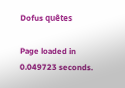Dofus quêtes

Page loaded in 0.049723 seconds.